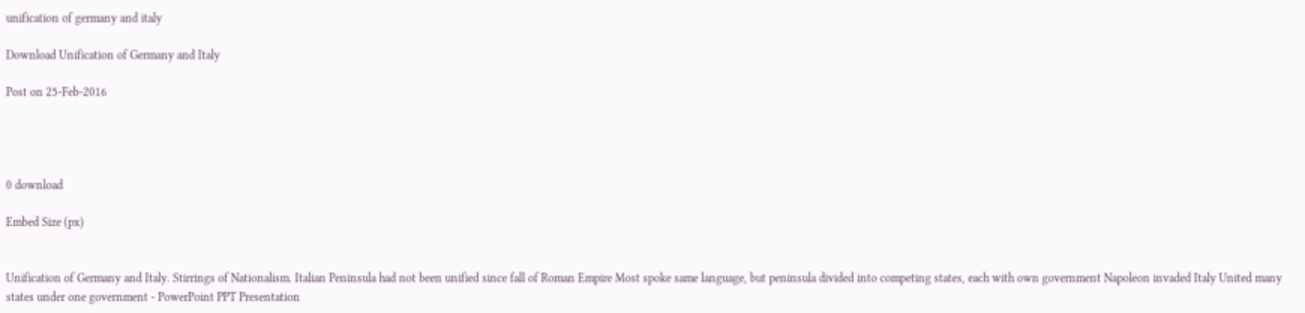unification of germany and italy

Download Unification of Germany and Italy

Post on 25-Feb-2016




0 download

Embed Size (px)


Unification of Germany and Italy. Stirrings of Nationalism. Italian Peninsula had not been unified since fall of Roman Empire Most spoke same language, but peninsula divided into competing states, each with own government Napoleon invaded Italy United many states under one government - PowerPoint PPT Presentation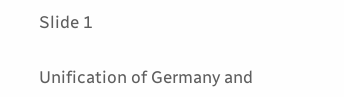Slide 1

Unification of Germany and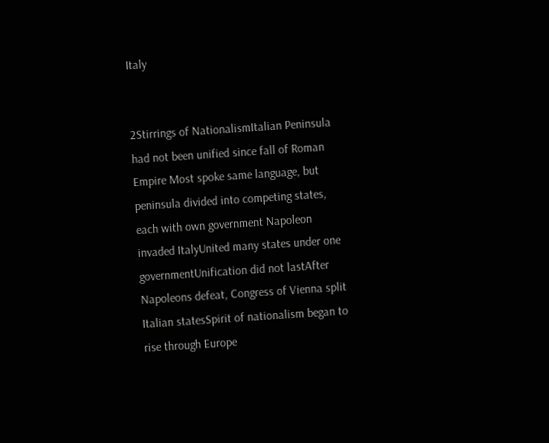Italy


2Stirrings of NationalismItalian Peninsula had not been unified since fall of Roman Empire Most spoke same language, but peninsula divided into competing states, each with own government Napoleon invaded ItalyUnited many states under one governmentUnification did not lastAfter Napoleons defeat, Congress of Vienna split Italian statesSpirit of nationalism began to rise through Europe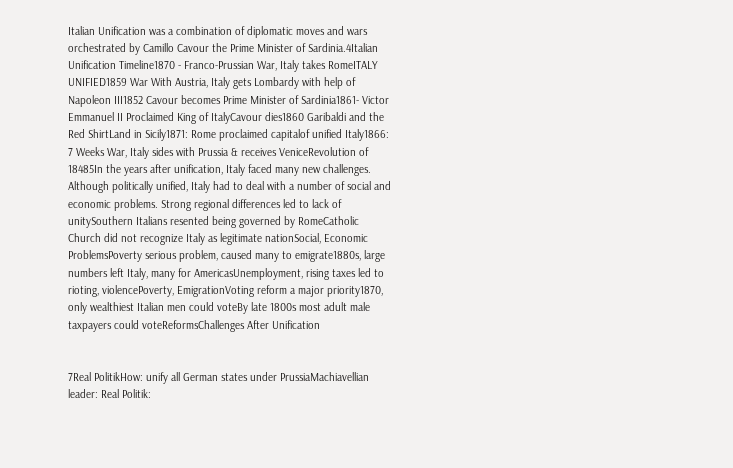Italian Unification was a combination of diplomatic moves and wars orchestrated by Camillo Cavour the Prime Minister of Sardinia.4Italian Unification Timeline1870 - Franco-Prussian War, Italy takes RomeITALY UNIFIED1859 War With Austria, Italy gets Lombardy with help of Napoleon III1852 Cavour becomes Prime Minister of Sardinia1861- Victor Emmanuel II Proclaimed King of ItalyCavour dies1860 Garibaldi and the Red ShirtLand in Sicily1871: Rome proclaimed capitalof unified Italy1866: 7 Weeks War, Italy sides with Prussia & receives VeniceRevolution of 18485In the years after unification, Italy faced many new challenges. Although politically unified, Italy had to deal with a number of social and economic problems. Strong regional differences led to lack of unitySouthern Italians resented being governed by RomeCatholic Church did not recognize Italy as legitimate nationSocial, Economic ProblemsPoverty serious problem, caused many to emigrate1880s, large numbers left Italy, many for AmericasUnemployment, rising taxes led to rioting, violencePoverty, EmigrationVoting reform a major priority1870, only wealthiest Italian men could voteBy late 1800s most adult male taxpayers could voteReformsChallenges After Unification


7Real PolitikHow: unify all German states under PrussiaMachiavellian leader: Real Politik: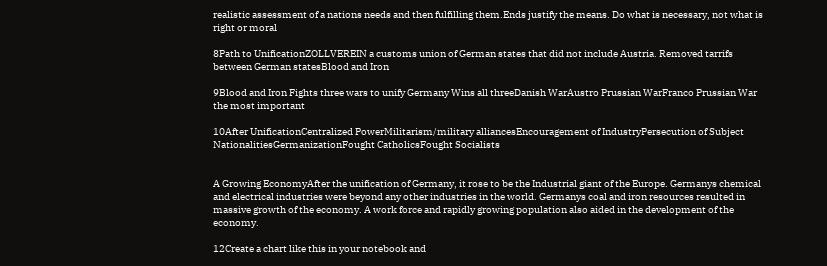realistic assessment of a nations needs and then fulfilling them.Ends justify the means. Do what is necessary, not what is right or moral

8Path to UnificationZOLLVEREIN a customs union of German states that did not include Austria. Removed tarrifs between German statesBlood and Iron

9Blood and Iron Fights three wars to unify Germany Wins all threeDanish WarAustro Prussian WarFranco Prussian War the most important

10After UnificationCentralized PowerMilitarism/military alliancesEncouragement of IndustryPersecution of Subject NationalitiesGermanizationFought CatholicsFought Socialists


A Growing EconomyAfter the unification of Germany, it rose to be the Industrial giant of the Europe. Germanys chemical and electrical industries were beyond any other industries in the world. Germanys coal and iron resources resulted in massive growth of the economy. A work force and rapidly growing population also aided in the development of the economy.

12Create a chart like this in your notebook and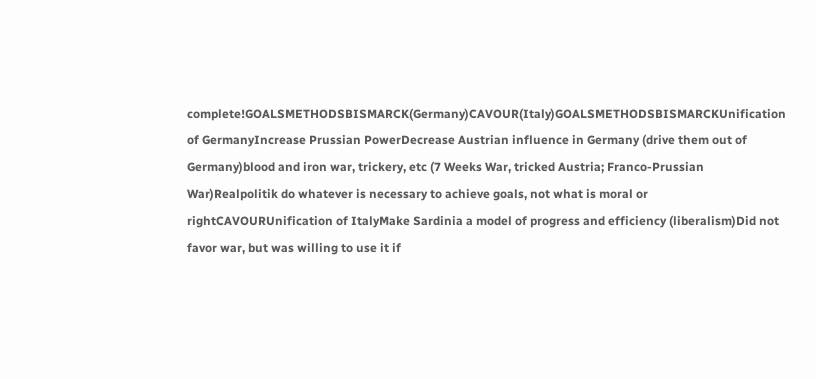complete!GOALSMETHODSBISMARCK(Germany)CAVOUR(Italy)GOALSMETHODSBISMARCKUnification of GermanyIncrease Prussian PowerDecrease Austrian influence in Germany (drive them out of Germany)blood and iron war, trickery, etc (7 Weeks War, tricked Austria; Franco-Prussian War)Realpolitik do whatever is necessary to achieve goals, not what is moral or rightCAVOURUnification of ItalyMake Sardinia a model of progress and efficiency (liberalism)Did not favor war, but was willing to use it if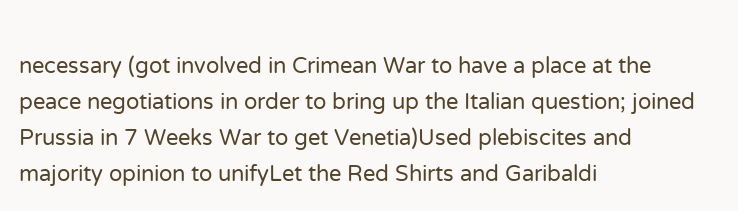necessary (got involved in Crimean War to have a place at the peace negotiations in order to bring up the Italian question; joined Prussia in 7 Weeks War to get Venetia)Used plebiscites and majority opinion to unifyLet the Red Shirts and Garibaldi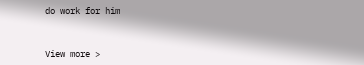do work for him



View more >